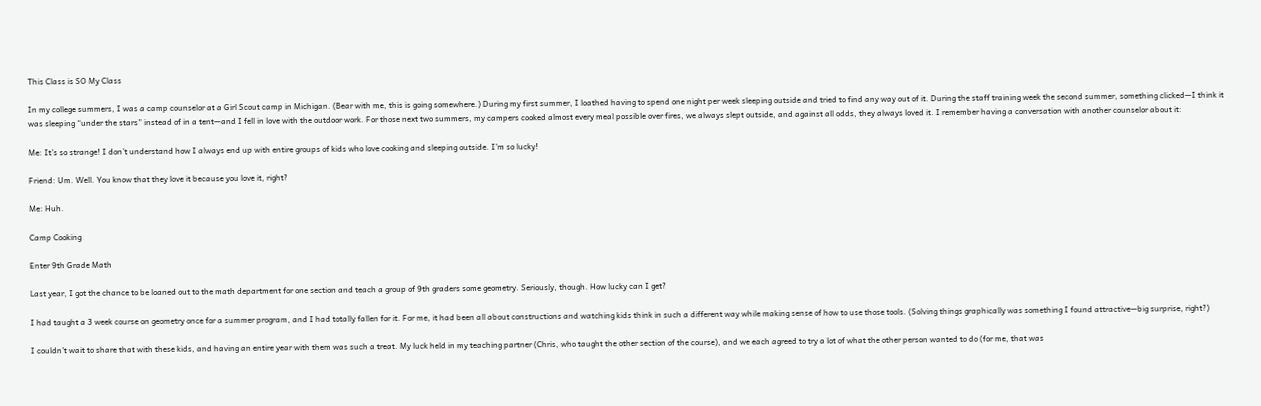This Class is SO My Class

In my college summers, I was a camp counselor at a Girl Scout camp in Michigan. (Bear with me, this is going somewhere.) During my first summer, I loathed having to spend one night per week sleeping outside and tried to find any way out of it. During the staff training week the second summer, something clicked—I think it was sleeping “under the stars” instead of in a tent—and I fell in love with the outdoor work. For those next two summers, my campers cooked almost every meal possible over fires, we always slept outside, and against all odds, they always loved it. I remember having a conversation with another counselor about it:

Me: It’s so strange! I don’t understand how I always end up with entire groups of kids who love cooking and sleeping outside. I’m so lucky!

Friend: Um. Well. You know that they love it because you love it, right?

Me: Huh.

Camp Cooking

Enter 9th Grade Math

Last year, I got the chance to be loaned out to the math department for one section and teach a group of 9th graders some geometry. Seriously, though. How lucky can I get?

I had taught a 3 week course on geometry once for a summer program, and I had totally fallen for it. For me, it had been all about constructions and watching kids think in such a different way while making sense of how to use those tools. (Solving things graphically was something I found attractive—big surprise, right?)

I couldn’t wait to share that with these kids, and having an entire year with them was such a treat. My luck held in my teaching partner (Chris, who taught the other section of the course), and we each agreed to try a lot of what the other person wanted to do (for me, that was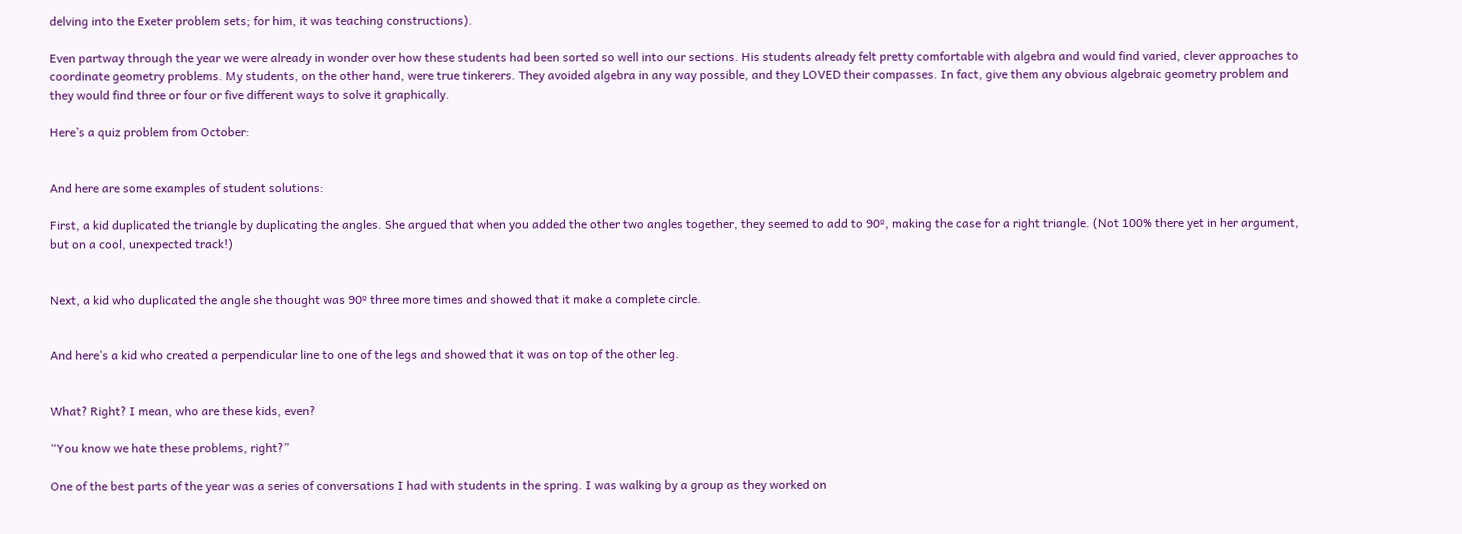delving into the Exeter problem sets; for him, it was teaching constructions).

Even partway through the year we were already in wonder over how these students had been sorted so well into our sections. His students already felt pretty comfortable with algebra and would find varied, clever approaches to coordinate geometry problems. My students, on the other hand, were true tinkerers. They avoided algebra in any way possible, and they LOVED their compasses. In fact, give them any obvious algebraic geometry problem and they would find three or four or five different ways to solve it graphically.

Here’s a quiz problem from October:


And here are some examples of student solutions:

First, a kid duplicated the triangle by duplicating the angles. She argued that when you added the other two angles together, they seemed to add to 90º, making the case for a right triangle. (Not 100% there yet in her argument, but on a cool, unexpected track!)


Next, a kid who duplicated the angle she thought was 90º three more times and showed that it make a complete circle.


And here’s a kid who created a perpendicular line to one of the legs and showed that it was on top of the other leg.


What? Right? I mean, who are these kids, even?

“You know we hate these problems, right?”

One of the best parts of the year was a series of conversations I had with students in the spring. I was walking by a group as they worked on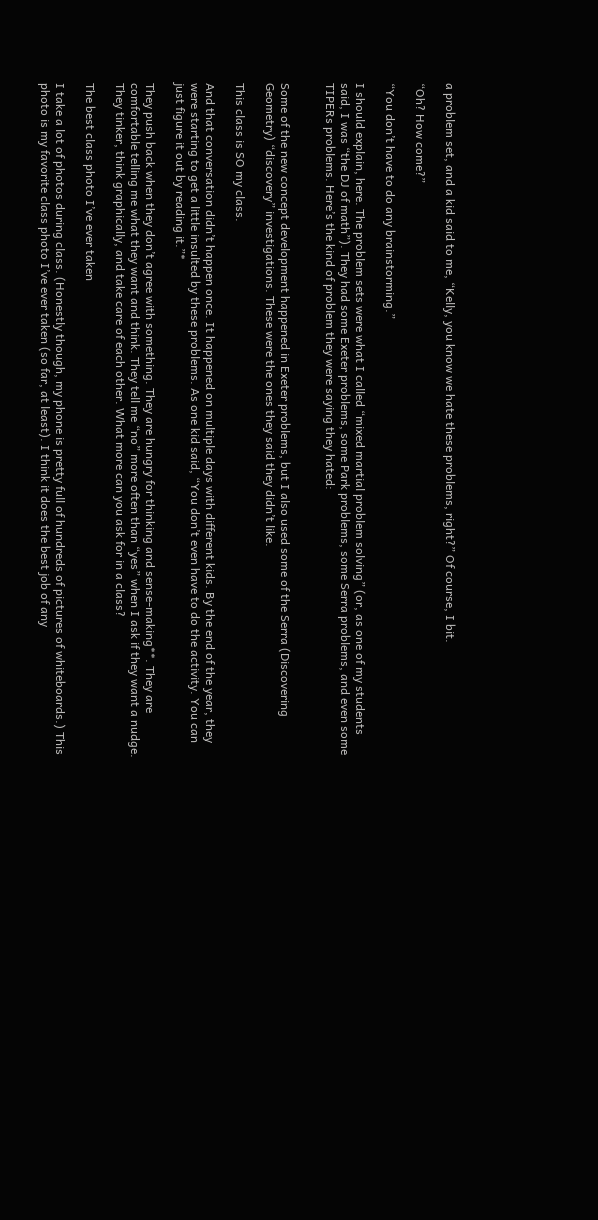a problem set, and a kid said to me, “Kelly, you know we hate these problems, right?” Of course, I bit.

“Oh? How come?”

“You don’t have to do any brainstorming.”

I should explain, here. The problem sets were what I called “mixed martial problem solving” (or, as one of my students said, I was “the DJ of math”). They had some Exeter problems, some Park problems, some Serra problems, and even some TIPERs problems. Here’s the kind of problem they were saying they hated:


Some of the new concept development happened in Exeter problems, but I also used some of the Serra (Discovering Geometry) “discovery” investigations. These were the ones they said they didn’t like.

This class is SO my class.

And that conversation didn’t happen once. It happened on multiple days with different kids. By the end of the year, they were starting to get a little insulted by these problems. As one kid said, “You don’t even have to do the activity. You can just figure it out by reading it.”*

They push back when they don’t agree with something. They are hungry for thinking and sense-making**. They are comfortable telling me what they want and think. They tell me “no” more often than “yes” when I ask if they want a nudge. They tinker, think graphically, and take care of each other. What more can you ask for in a class?

The best class photo I’ve ever taken

I take a lot of photos during class. (Honestly though, my phone is pretty full of hundreds of pictures of whiteboards.) This photo is my favorite class photo I’ve ever taken (so far, at least). I think it does the best job of any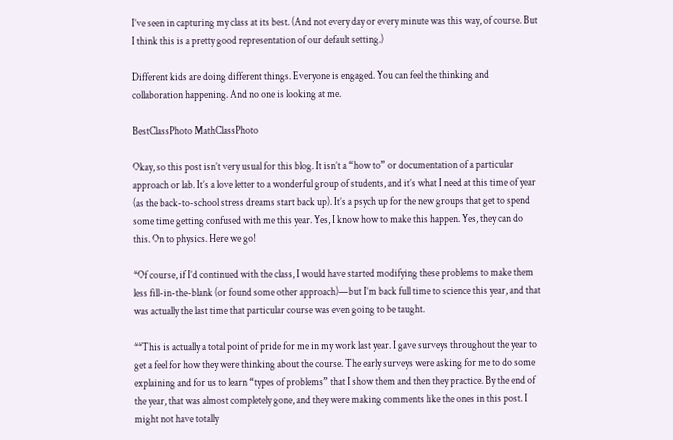I’ve seen in capturing my class at its best. (And not every day or every minute was this way, of course. But I think this is a pretty good representation of our default setting.)

Different kids are doing different things. Everyone is engaged. You can feel the thinking and collaboration happening. And no one is looking at me.

BestClassPhoto MathClassPhoto

Okay, so this post isn’t very usual for this blog. It isn’t a “how to” or documentation of a particular approach or lab. It’s a love letter to a wonderful group of students, and it’s what I need at this time of year (as the back-to-school stress dreams start back up). It’s a psych up for the new groups that get to spend some time getting confused with me this year. Yes, I know how to make this happen. Yes, they can do this. On to physics. Here we go!

*Of course, if I’d continued with the class, I would have started modifying these problems to make them less fill-in-the-blank (or found some other approach)—but I’m back full time to science this year, and that was actually the last time that particular course was even going to be taught.

**This is actually a total point of pride for me in my work last year. I gave surveys throughout the year to get a feel for how they were thinking about the course. The early surveys were asking for me to do some explaining and for us to learn “types of problems” that I show them and then they practice. By the end of the year, that was almost completely gone, and they were making comments like the ones in this post. I might not have totally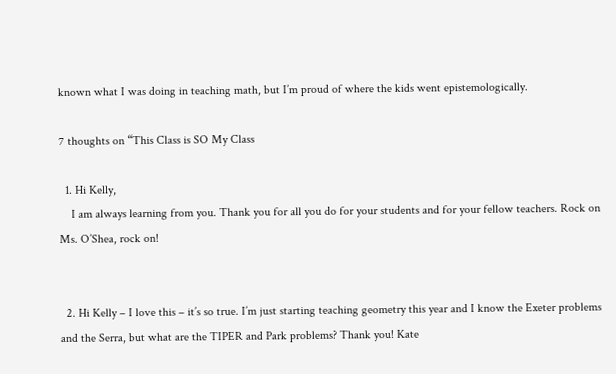known what I was doing in teaching math, but I’m proud of where the kids went epistemologically.

7 thoughts on “This Class is SO My Class

  1. Hi Kelly,
    I am always learning from you. Thank you for all you do for your students and for your fellow teachers. Rock on Ms. O’Shea, rock on!


  2. Hi Kelly – I love this – it’s so true. I’m just starting teaching geometry this year and I know the Exeter problems and the Serra, but what are the TIPER and Park problems? Thank you! Kate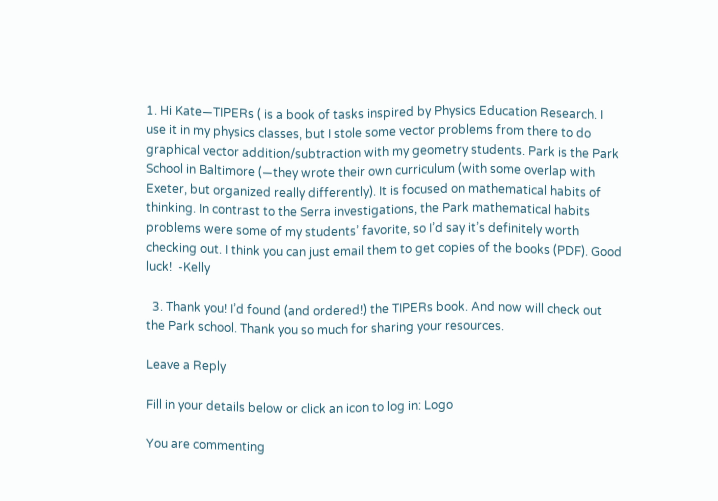1. Hi Kate—TIPERs ( is a book of tasks inspired by Physics Education Research. I use it in my physics classes, but I stole some vector problems from there to do graphical vector addition/subtraction with my geometry students. Park is the Park School in Baltimore (—they wrote their own curriculum (with some overlap with Exeter, but organized really differently). It is focused on mathematical habits of thinking. In contrast to the Serra investigations, the Park mathematical habits problems were some of my students’ favorite, so I’d say it’s definitely worth checking out. I think you can just email them to get copies of the books (PDF). Good luck!  -Kelly

  3. Thank you! I’d found (and ordered!) the TIPERs book. And now will check out the Park school. Thank you so much for sharing your resources.

Leave a Reply

Fill in your details below or click an icon to log in: Logo

You are commenting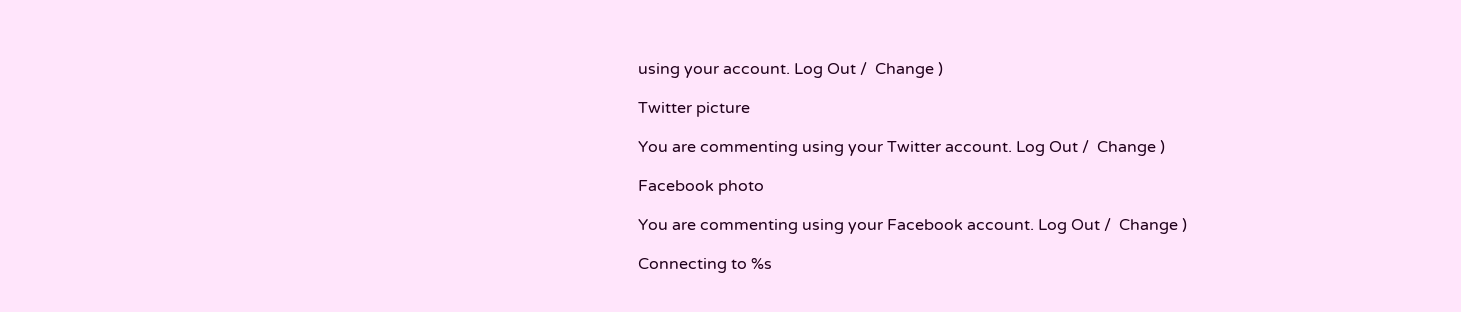using your account. Log Out /  Change )

Twitter picture

You are commenting using your Twitter account. Log Out /  Change )

Facebook photo

You are commenting using your Facebook account. Log Out /  Change )

Connecting to %s